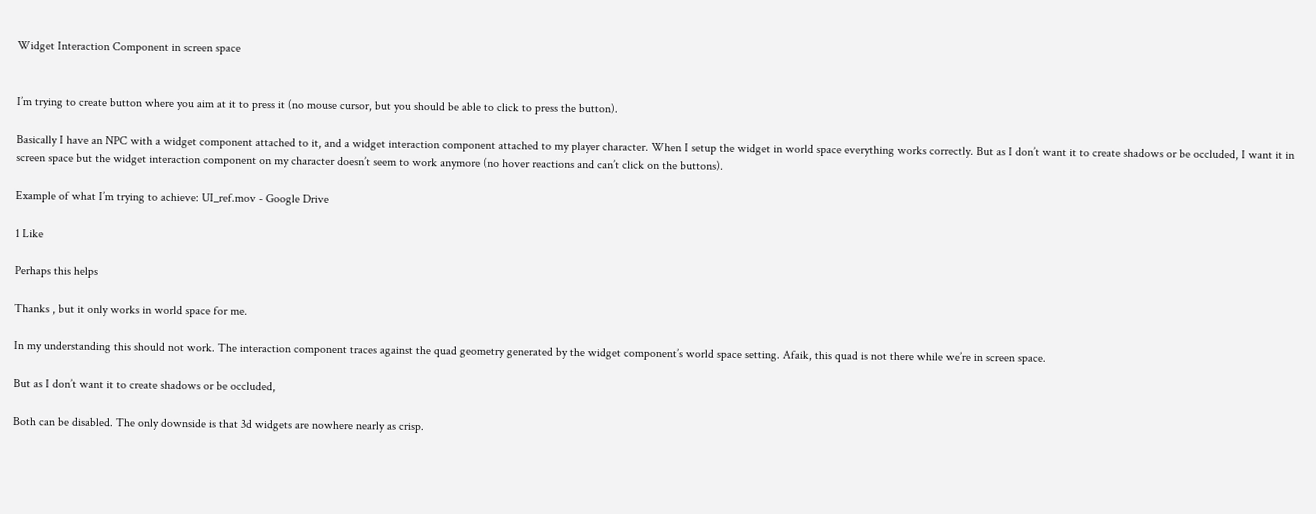Widget Interaction Component in screen space


I’m trying to create button where you aim at it to press it (no mouse cursor, but you should be able to click to press the button).

Basically I have an NPC with a widget component attached to it, and a widget interaction component attached to my player character. When I setup the widget in world space everything works correctly. But as I don’t want it to create shadows or be occluded, I want it in screen space but the widget interaction component on my character doesn’t seem to work anymore (no hover reactions and can’t click on the buttons).

Example of what I’m trying to achieve: UI_ref.mov - Google Drive

1 Like

Perhaps this helps

Thanks , but it only works in world space for me.

In my understanding this should not work. The interaction component traces against the quad geometry generated by the widget component’s world space setting. Afaik, this quad is not there while we’re in screen space.

But as I don’t want it to create shadows or be occluded,

Both can be disabled. The only downside is that 3d widgets are nowhere nearly as crisp.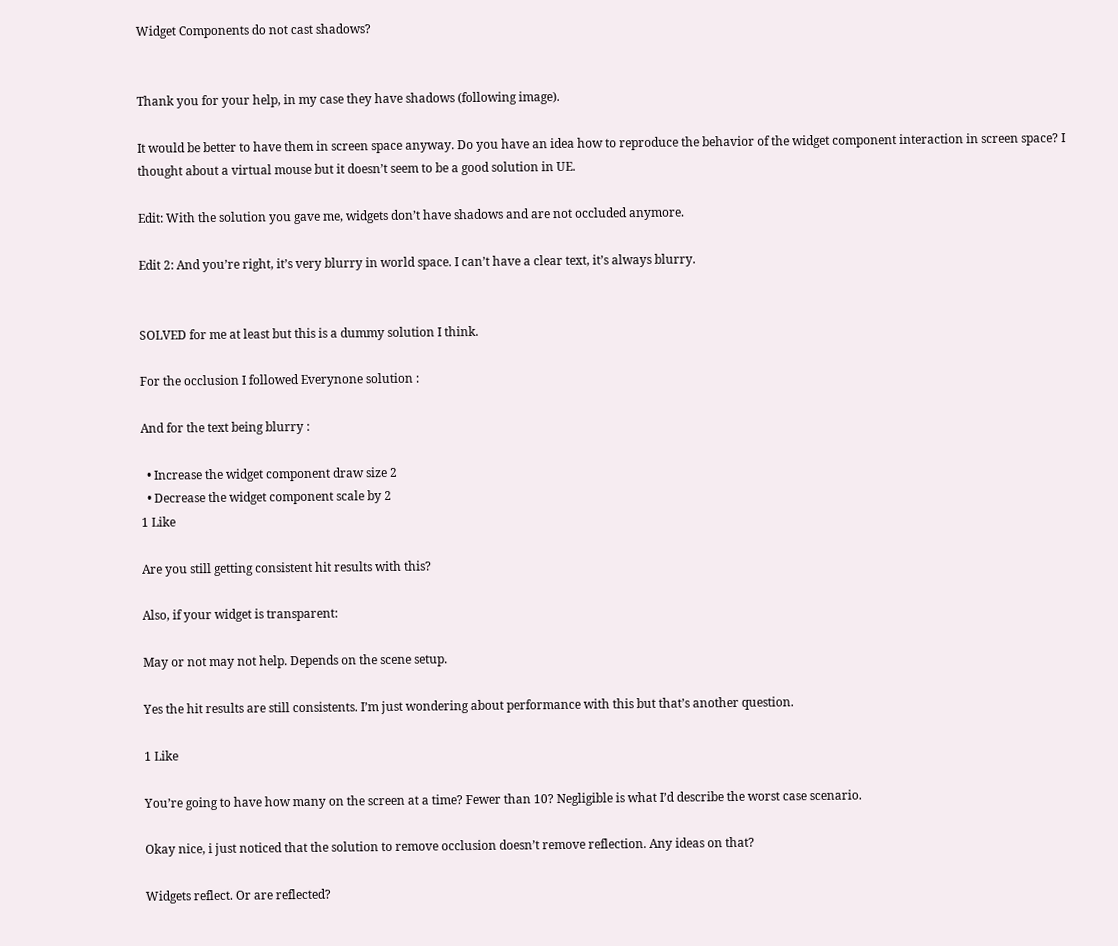Widget Components do not cast shadows?


Thank you for your help, in my case they have shadows (following image).

It would be better to have them in screen space anyway. Do you have an idea how to reproduce the behavior of the widget component interaction in screen space? I thought about a virtual mouse but it doesn’t seem to be a good solution in UE.

Edit: With the solution you gave me, widgets don’t have shadows and are not occluded anymore.

Edit 2: And you’re right, it’s very blurry in world space. I can’t have a clear text, it’s always blurry.


SOLVED for me at least but this is a dummy solution I think.

For the occlusion I followed Everynone solution :

And for the text being blurry :

  • Increase the widget component draw size 2
  • Decrease the widget component scale by 2
1 Like

Are you still getting consistent hit results with this?

Also, if your widget is transparent:

May or not may not help. Depends on the scene setup.

Yes the hit results are still consistents. I’m just wondering about performance with this but that’s another question.

1 Like

You’re going to have how many on the screen at a time? Fewer than 10? Negligible is what I’d describe the worst case scenario.

Okay nice, i just noticed that the solution to remove occlusion doesn’t remove reflection. Any ideas on that?

Widgets reflect. Or are reflected?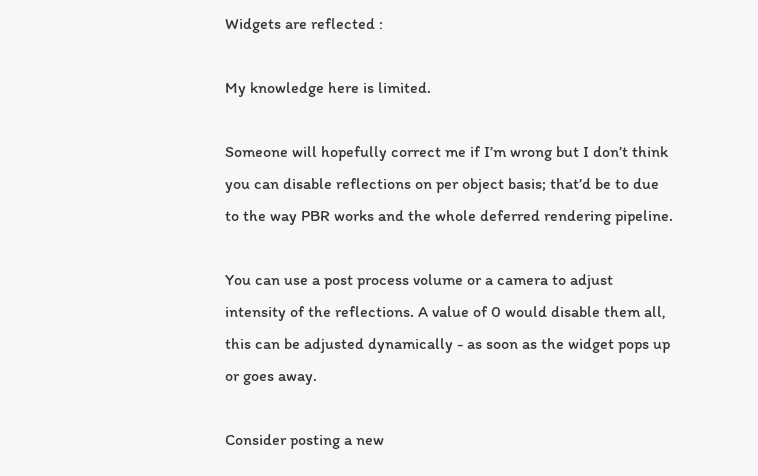Widgets are reflected :

My knowledge here is limited.

Someone will hopefully correct me if I’m wrong but I don’t think you can disable reflections on per object basis; that’d be to due to the way PBR works and the whole deferred rendering pipeline.

You can use a post process volume or a camera to adjust intensity of the reflections. A value of 0 would disable them all, this can be adjusted dynamically - as soon as the widget pops up or goes away.

Consider posting a new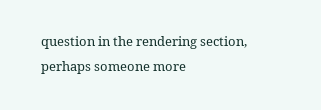question in the rendering section, perhaps someone more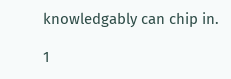knowledgably can chip in.

1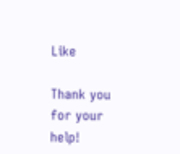Like

Thank you for your help!